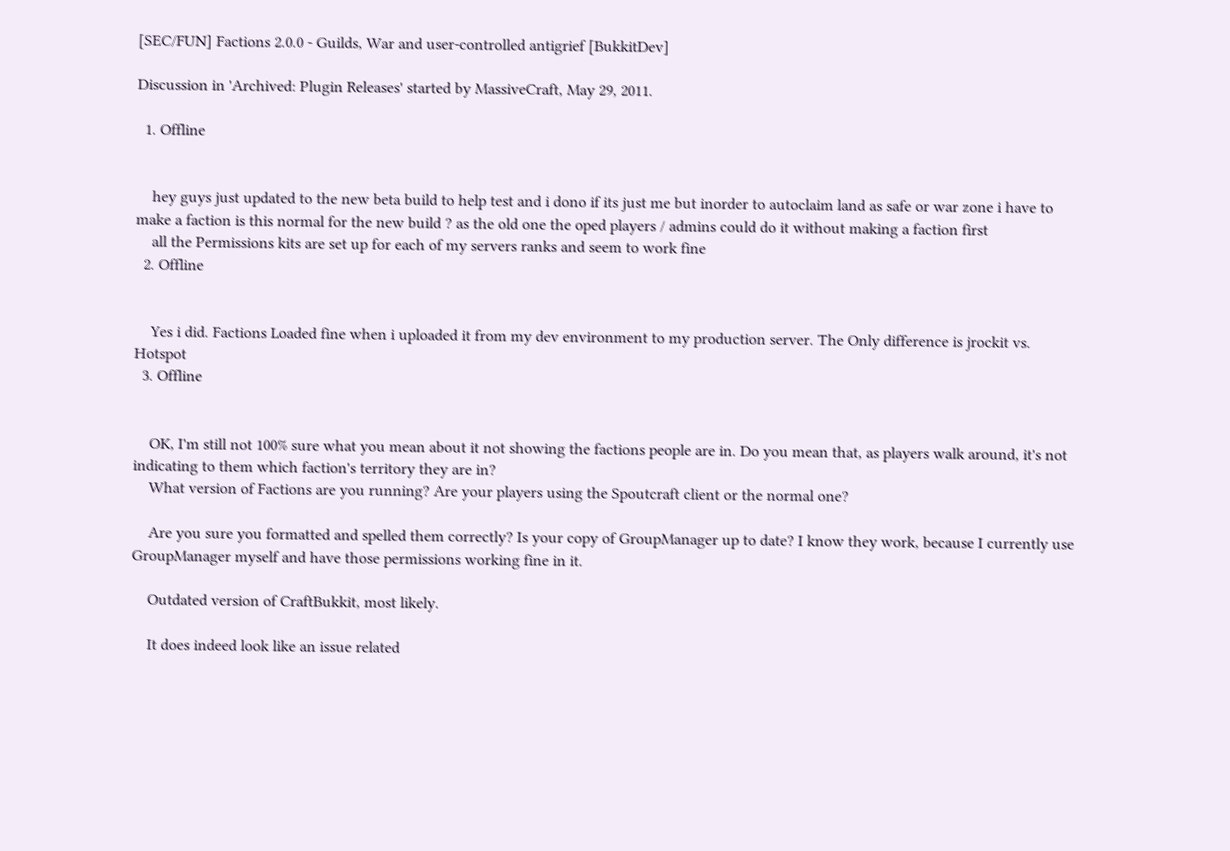[SEC/FUN] Factions 2.0.0 - Guilds, War and user-controlled antigrief [BukkitDev]

Discussion in 'Archived: Plugin Releases' started by MassiveCraft, May 29, 2011.

  1. Offline


    hey guys just updated to the new beta build to help test and i dono if its just me but inorder to autoclaim land as safe or war zone i have to make a faction is this normal for the new build ? as the old one the oped players / admins could do it without making a faction first
    all the Permissions kits are set up for each of my servers ranks and seem to work fine
  2. Offline


    Yes i did. Factions Loaded fine when i uploaded it from my dev environment to my production server. The Only difference is jrockit vs. Hotspot
  3. Offline


    OK, I'm still not 100% sure what you mean about it not showing the factions people are in. Do you mean that, as players walk around, it's not indicating to them which faction's territory they are in?
    What version of Factions are you running? Are your players using the Spoutcraft client or the normal one?

    Are you sure you formatted and spelled them correctly? Is your copy of GroupManager up to date? I know they work, because I currently use GroupManager myself and have those permissions working fine in it.

    Outdated version of CraftBukkit, most likely.

    It does indeed look like an issue related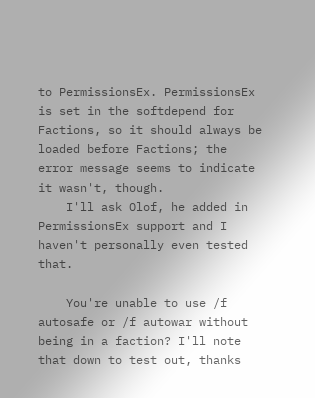to PermissionsEx. PermissionsEx is set in the softdepend for Factions, so it should always be loaded before Factions; the error message seems to indicate it wasn't, though.
    I'll ask Olof, he added in PermissionsEx support and I haven't personally even tested that.

    You're unable to use /f autosafe or /f autowar without being in a faction? I'll note that down to test out, thanks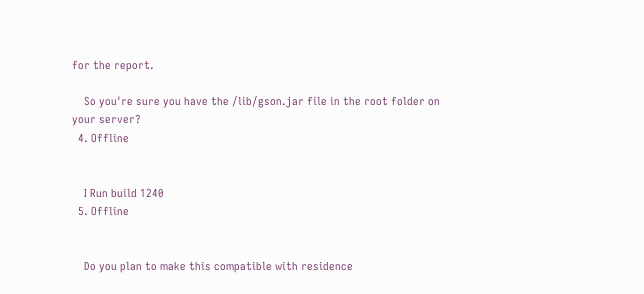for the report.

    So you're sure you have the /lib/gson.jar file in the root folder on your server?
  4. Offline


    I Run build 1240
  5. Offline


    Do you plan to make this compatible with residence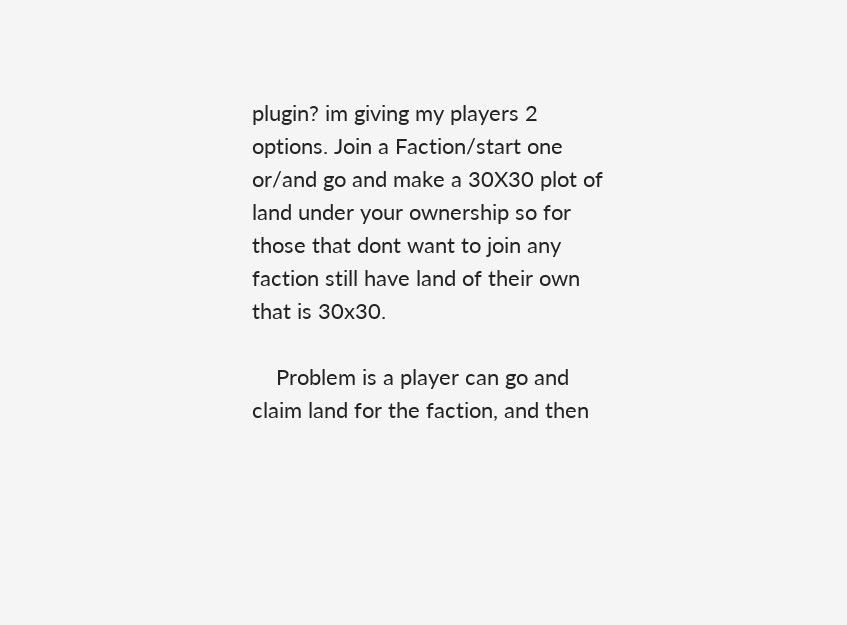plugin? im giving my players 2 options. Join a Faction/start one or/and go and make a 30X30 plot of land under your ownership so for those that dont want to join any faction still have land of their own that is 30x30.

    Problem is a player can go and claim land for the faction, and then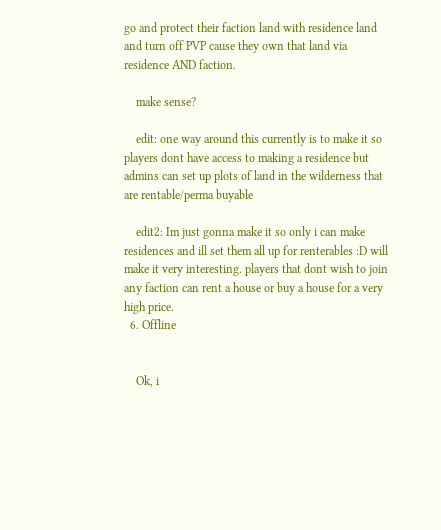go and protect their faction land with residence land and turn off PVP cause they own that land via residence AND faction.

    make sense?

    edit: one way around this currently is to make it so players dont have access to making a residence but admins can set up plots of land in the wilderness that are rentable/perma buyable

    edit2: Im just gonna make it so only i can make residences and ill set them all up for renterables :D will make it very interesting. players that dont wish to join any faction can rent a house or buy a house for a very high price.
  6. Offline


    Ok, i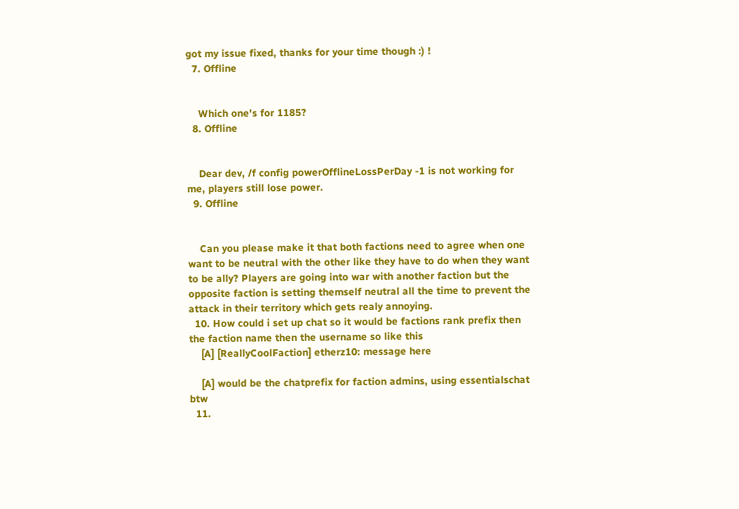got my issue fixed, thanks for your time though :) !
  7. Offline


    Which one's for 1185?
  8. Offline


    Dear dev, /f config powerOfflineLossPerDay -1 is not working for me, players still lose power.
  9. Offline


    Can you please make it that both factions need to agree when one want to be neutral with the other like they have to do when they want to be ally? Players are going into war with another faction but the opposite faction is setting themself neutral all the time to prevent the attack in their territory which gets realy annoying.
  10. How could i set up chat so it would be factions rank prefix then the faction name then the username so like this
    [A] [ReallyCoolFaction] etherz10: message here

    [A] would be the chatprefix for faction admins, using essentialschat btw
  11.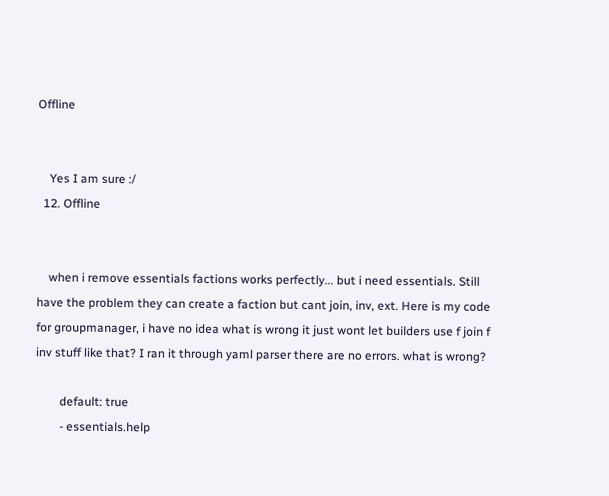Offline


    Yes I am sure :/
  12. Offline


    when i remove essentials factions works perfectly... but i need essentials. Still have the problem they can create a faction but cant join, inv, ext. Here is my code for groupmanager, i have no idea what is wrong it just wont let builders use f join f inv stuff like that? I ran it through yaml parser there are no errors. what is wrong?

        default: true
        - essentials.help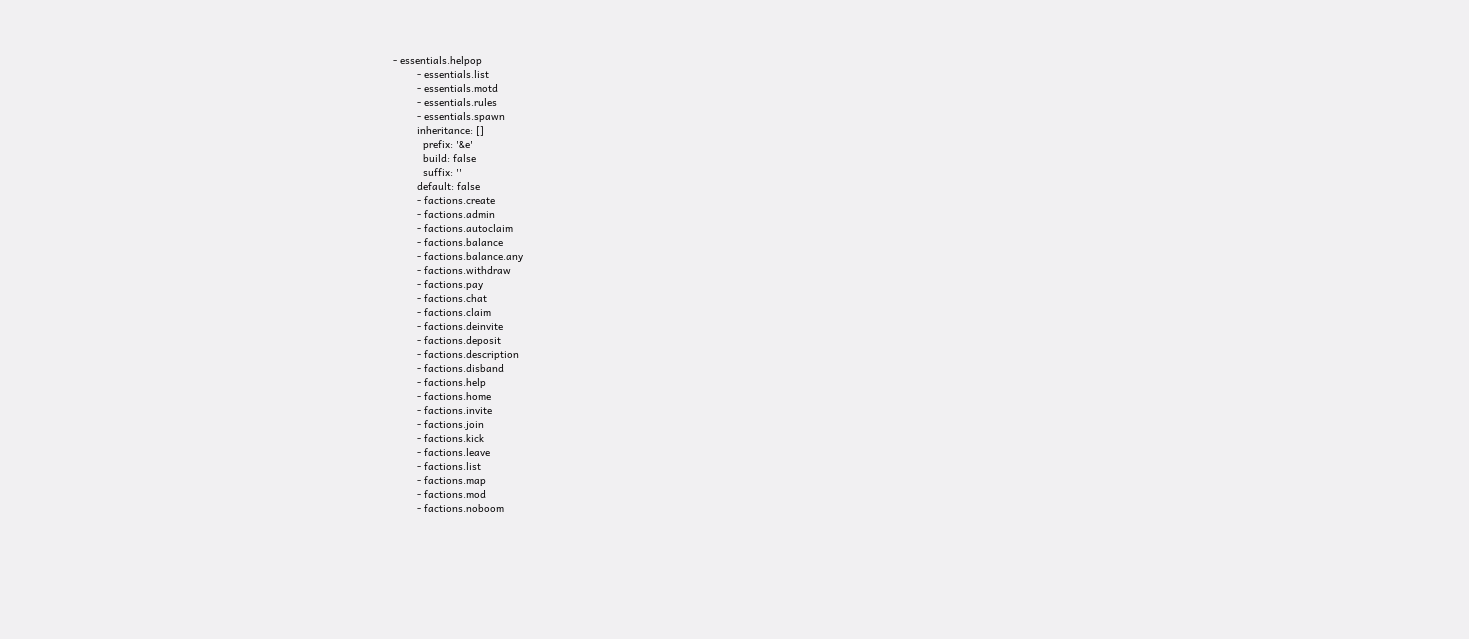- essentials.helpop
        - essentials.list
        - essentials.motd
        - essentials.rules
        - essentials.spawn
        inheritance: []
          prefix: '&e'
          build: false
          suffix: ''
        default: false
        - factions.create
        - factions.admin
        - factions.autoclaim
        - factions.balance
        - factions.balance.any
        - factions.withdraw
        - factions.pay
        - factions.chat
        - factions.claim
        - factions.deinvite
        - factions.deposit
        - factions.description
        - factions.disband
        - factions.help
        - factions.home
        - factions.invite
        - factions.join
        - factions.kick
        - factions.leave
        - factions.list
        - factions.map
        - factions.mod
        - factions.noboom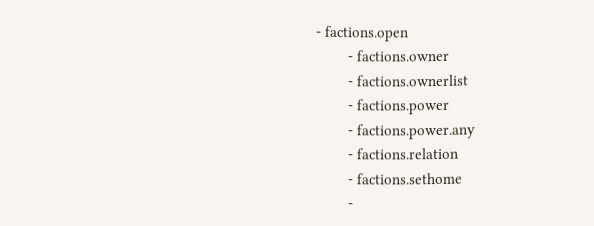- factions.open
        - factions.owner
        - factions.ownerlist
        - factions.power
        - factions.power.any
        - factions.relation
        - factions.sethome
        -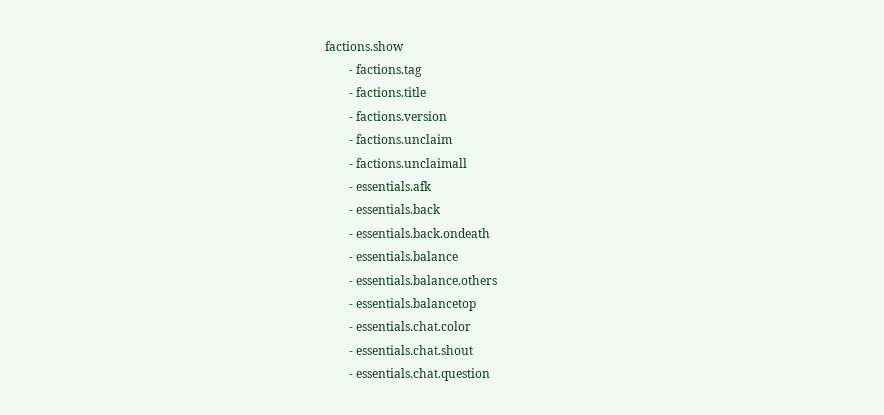factions.show
        - factions.tag
        - factions.title
        - factions.version
        - factions.unclaim
        - factions.unclaimall
        - essentials.afk
        - essentials.back
        - essentials.back.ondeath
        - essentials.balance
        - essentials.balance.others
        - essentials.balancetop
        - essentials.chat.color
        - essentials.chat.shout
        - essentials.chat.question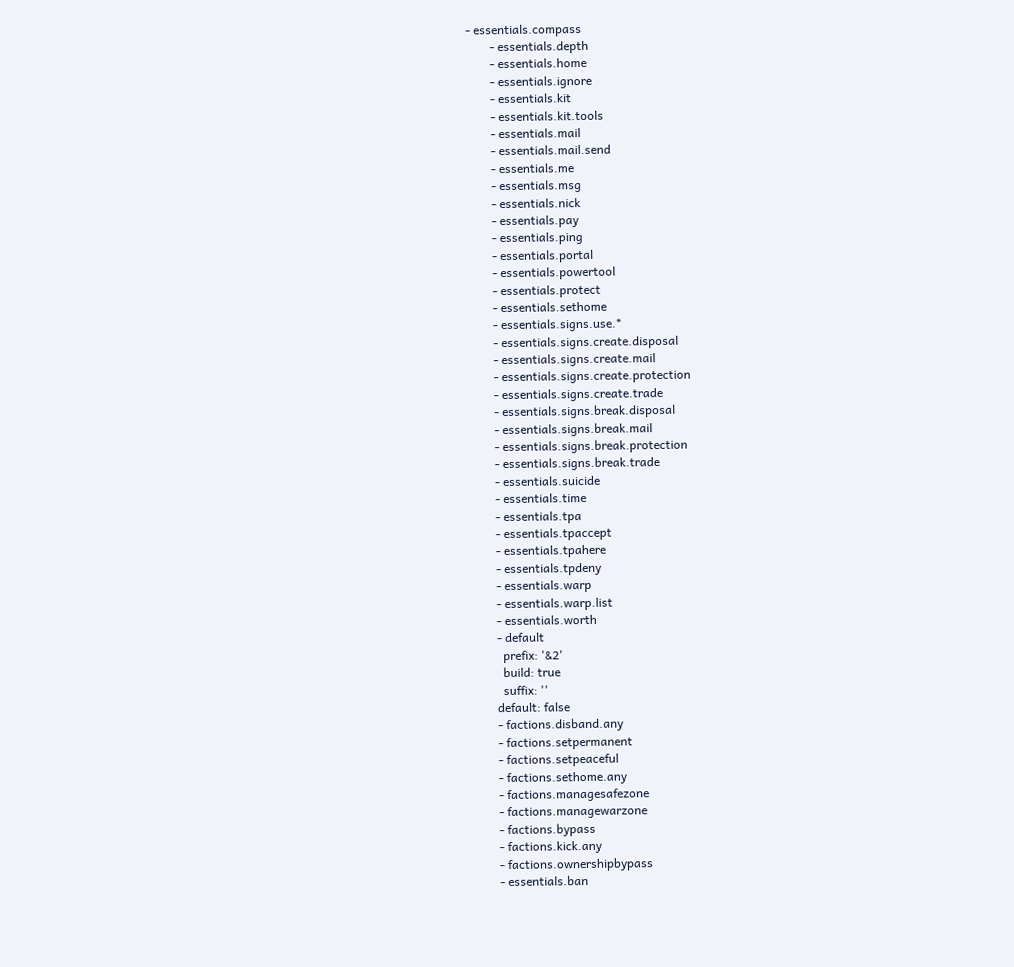- essentials.compass
        - essentials.depth
        - essentials.home
        - essentials.ignore
        - essentials.kit
        - essentials.kit.tools
        - essentials.mail
        - essentials.mail.send
        - essentials.me
        - essentials.msg
        - essentials.nick
        - essentials.pay
        - essentials.ping
        - essentials.portal
        - essentials.powertool
        - essentials.protect
        - essentials.sethome
        - essentials.signs.use.*
        - essentials.signs.create.disposal
        - essentials.signs.create.mail
        - essentials.signs.create.protection
        - essentials.signs.create.trade
        - essentials.signs.break.disposal
        - essentials.signs.break.mail
        - essentials.signs.break.protection
        - essentials.signs.break.trade
        - essentials.suicide
        - essentials.time
        - essentials.tpa
        - essentials.tpaccept
        - essentials.tpahere
        - essentials.tpdeny
        - essentials.warp
        - essentials.warp.list
        - essentials.worth
        - default
          prefix: '&2'
          build: true
          suffix: ''
        default: false
        - factions.disband.any
        - factions.setpermanent
        - factions.setpeaceful
        - factions.sethome.any
        - factions.managesafezone
        - factions.managewarzone
        - factions.bypass
        - factions.kick.any
        - factions.ownershipbypass
        - essentials.ban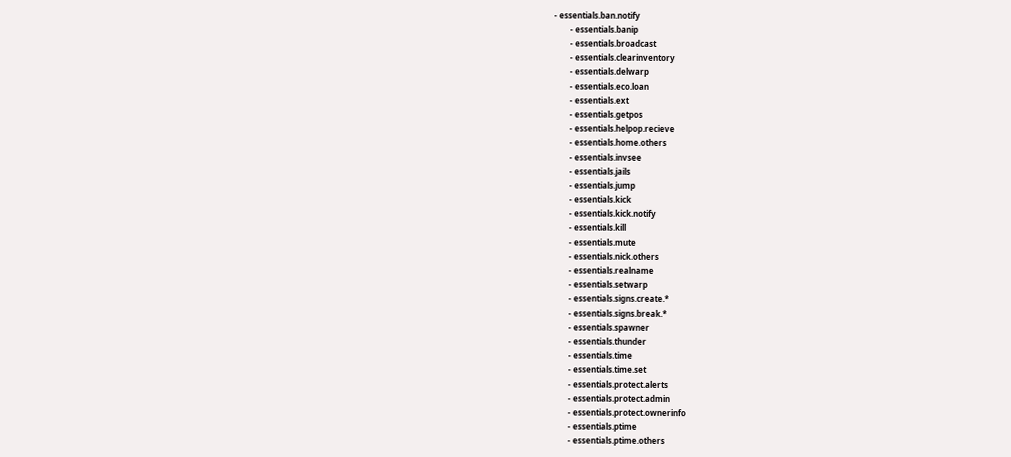- essentials.ban.notify
        - essentials.banip
        - essentials.broadcast
        - essentials.clearinventory
        - essentials.delwarp
        - essentials.eco.loan
        - essentials.ext
        - essentials.getpos
        - essentials.helpop.recieve
        - essentials.home.others
        - essentials.invsee
        - essentials.jails
        - essentials.jump
        - essentials.kick
        - essentials.kick.notify
        - essentials.kill
        - essentials.mute
        - essentials.nick.others
        - essentials.realname
        - essentials.setwarp
        - essentials.signs.create.*
        - essentials.signs.break.*
        - essentials.spawner
        - essentials.thunder
        - essentials.time
        - essentials.time.set
        - essentials.protect.alerts
        - essentials.protect.admin
        - essentials.protect.ownerinfo
        - essentials.ptime
        - essentials.ptime.others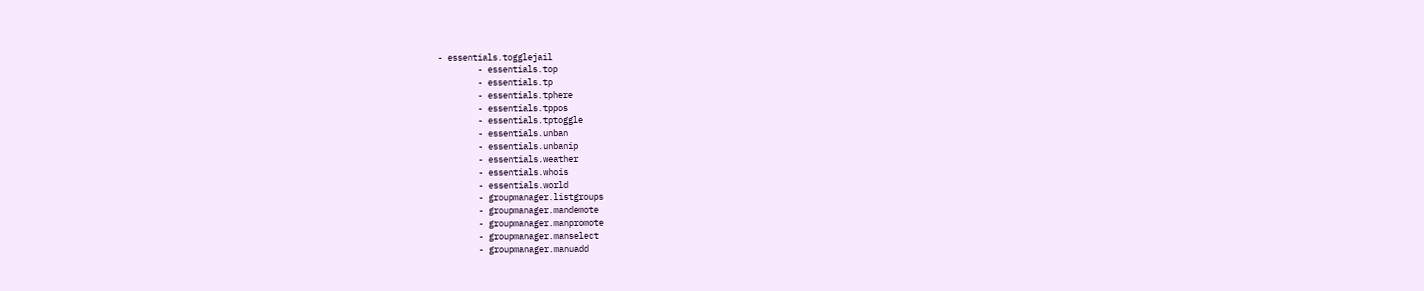- essentials.togglejail
        - essentials.top
        - essentials.tp
        - essentials.tphere
        - essentials.tppos
        - essentials.tptoggle
        - essentials.unban
        - essentials.unbanip
        - essentials.weather
        - essentials.whois
        - essentials.world
        - groupmanager.listgroups
        - groupmanager.mandemote
        - groupmanager.manpromote
        - groupmanager.manselect
        - groupmanager.manuadd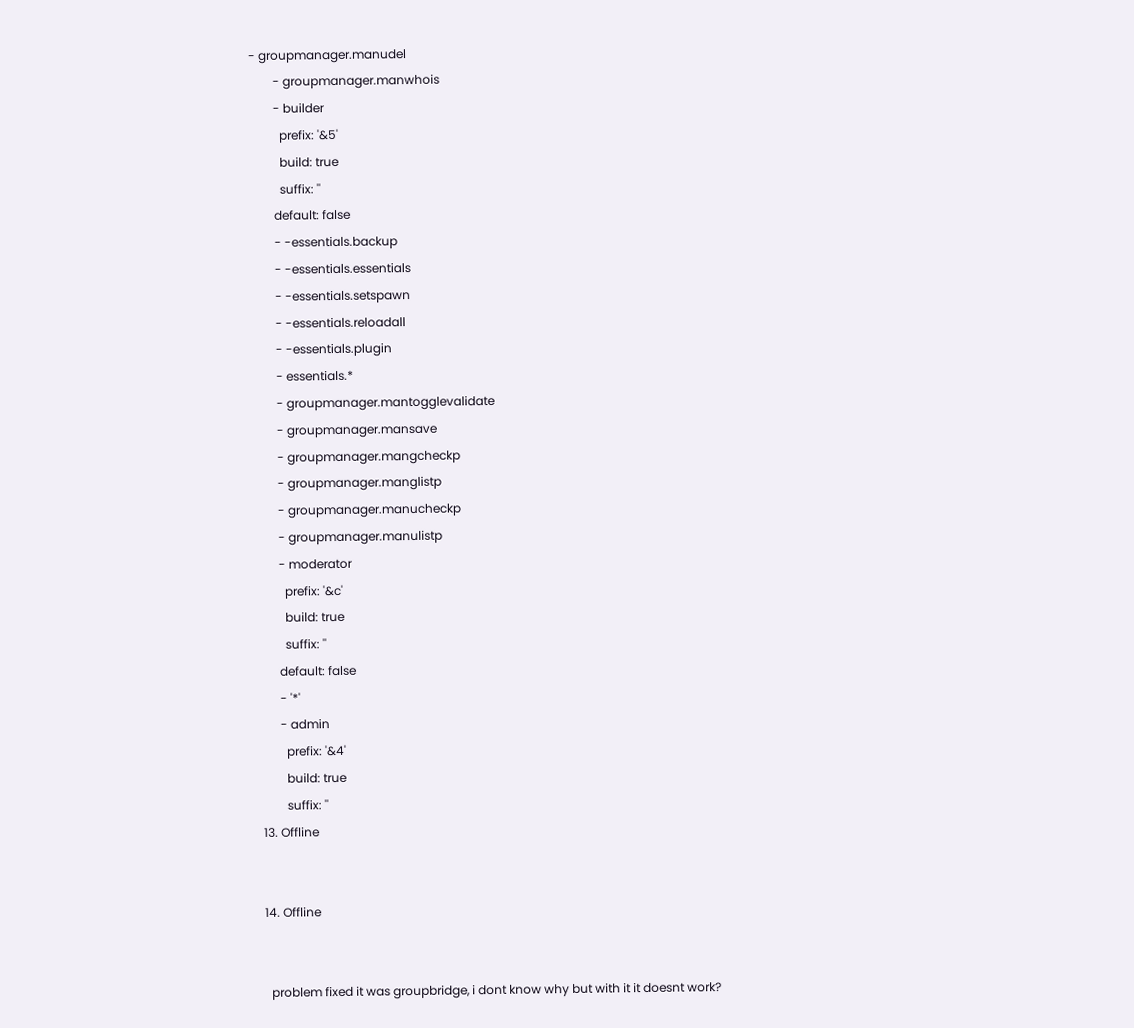- groupmanager.manudel
        - groupmanager.manwhois
        - builder
          prefix: '&5'
          build: true
          suffix: ''
        default: false
        - -essentials.backup
        - -essentials.essentials
        - -essentials.setspawn
        - -essentials.reloadall
        - -essentials.plugin
        - essentials.*
        - groupmanager.mantogglevalidate
        - groupmanager.mansave
        - groupmanager.mangcheckp
        - groupmanager.manglistp
        - groupmanager.manucheckp
        - groupmanager.manulistp
        - moderator
          prefix: '&c'
          build: true
          suffix: ''
        default: false
        - '*'
        - admin
          prefix: '&4'
          build: true
          suffix: ''
  13. Offline


  14. Offline


    problem fixed it was groupbridge, i dont know why but with it it doesnt work?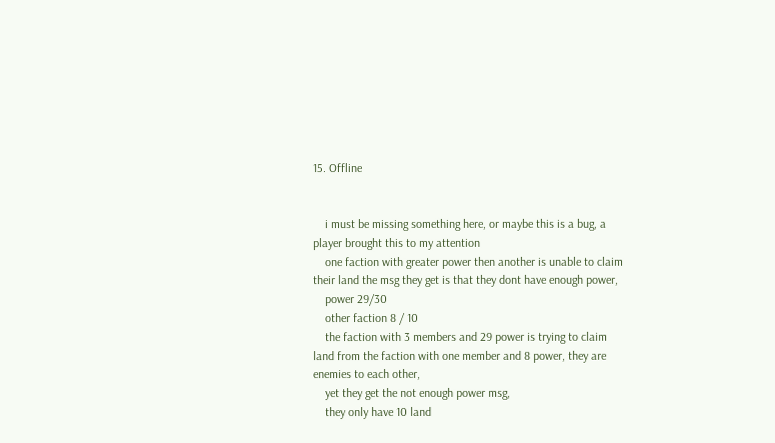15. Offline


    i must be missing something here, or maybe this is a bug, a player brought this to my attention
    one faction with greater power then another is unable to claim their land the msg they get is that they dont have enough power,
    power 29/30
    other faction 8 / 10
    the faction with 3 members and 29 power is trying to claim land from the faction with one member and 8 power, they are enemies to each other,
    yet they get the not enough power msg,
    they only have 10 land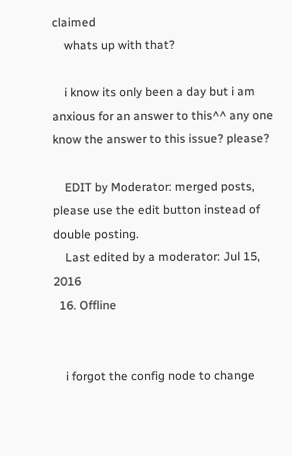claimed
    whats up with that?

    i know its only been a day but i am anxious for an answer to this^^ any one know the answer to this issue? please?

    EDIT by Moderator: merged posts, please use the edit button instead of double posting.
    Last edited by a moderator: Jul 15, 2016
  16. Offline


    i forgot the config node to change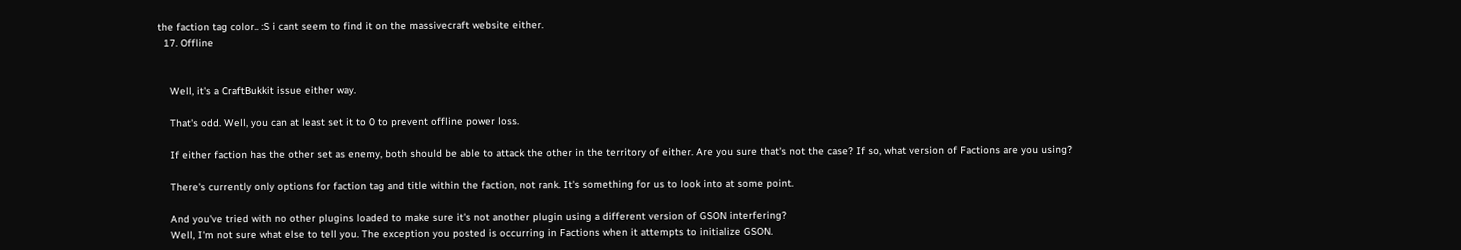the faction tag color.. :S i cant seem to find it on the massivecraft website either.
  17. Offline


    Well, it's a CraftBukkit issue either way.

    That's odd. Well, you can at least set it to 0 to prevent offline power loss.

    If either faction has the other set as enemy, both should be able to attack the other in the territory of either. Are you sure that's not the case? If so, what version of Factions are you using?

    There's currently only options for faction tag and title within the faction, not rank. It's something for us to look into at some point.

    And you've tried with no other plugins loaded to make sure it's not another plugin using a different version of GSON interfering?
    Well, I'm not sure what else to tell you. The exception you posted is occurring in Factions when it attempts to initialize GSON.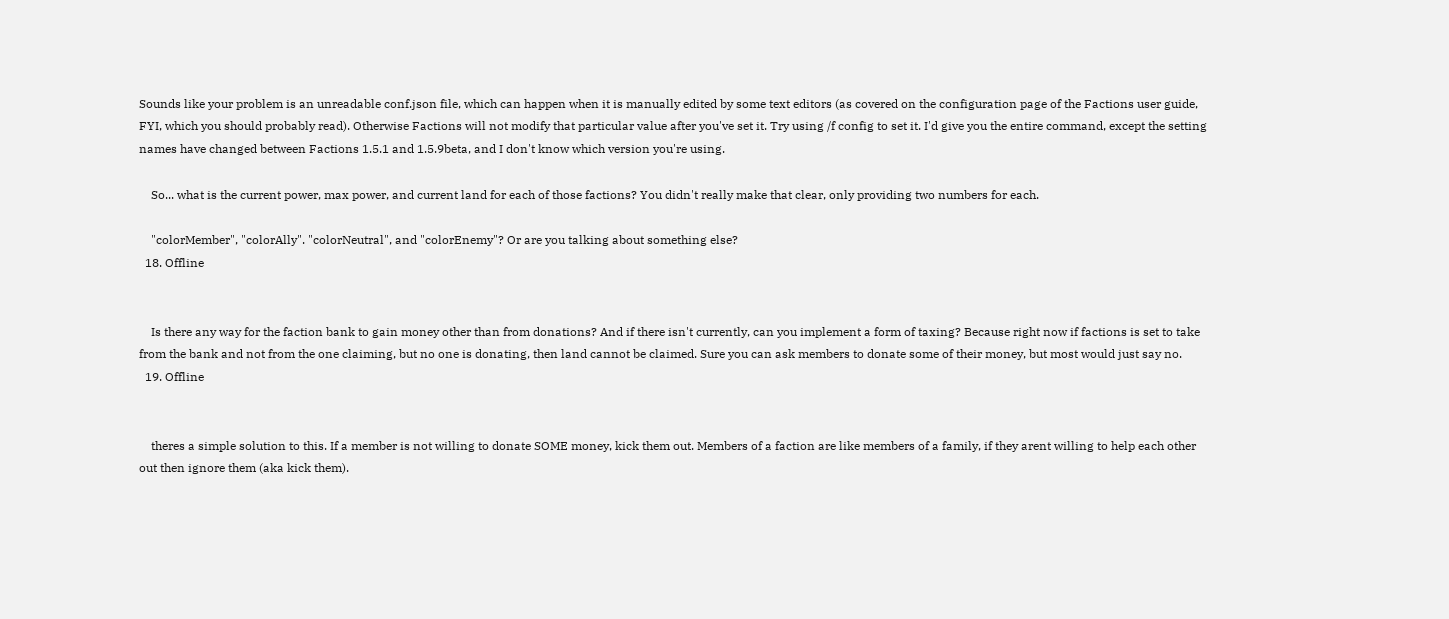Sounds like your problem is an unreadable conf.json file, which can happen when it is manually edited by some text editors (as covered on the configuration page of the Factions user guide, FYI, which you should probably read). Otherwise Factions will not modify that particular value after you've set it. Try using /f config to set it. I'd give you the entire command, except the setting names have changed between Factions 1.5.1 and 1.5.9beta, and I don't know which version you're using.

    So... what is the current power, max power, and current land for each of those factions? You didn't really make that clear, only providing two numbers for each.

    "colorMember", "colorAlly". "colorNeutral", and "colorEnemy"? Or are you talking about something else?
  18. Offline


    Is there any way for the faction bank to gain money other than from donations? And if there isn't currently, can you implement a form of taxing? Because right now if factions is set to take from the bank and not from the one claiming, but no one is donating, then land cannot be claimed. Sure you can ask members to donate some of their money, but most would just say no.
  19. Offline


    theres a simple solution to this. If a member is not willing to donate SOME money, kick them out. Members of a faction are like members of a family, if they arent willing to help each other out then ignore them (aka kick them).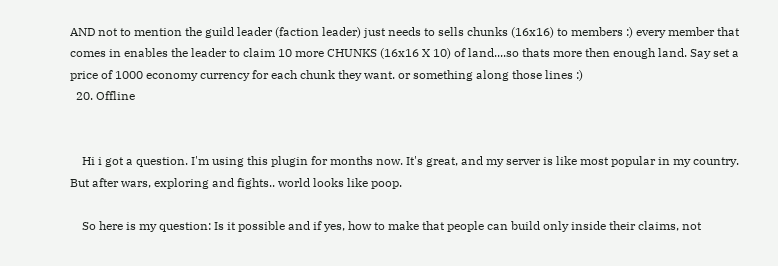AND not to mention the guild leader (faction leader) just needs to sells chunks (16x16) to members :) every member that comes in enables the leader to claim 10 more CHUNKS (16x16 X 10) of land....so thats more then enough land. Say set a price of 1000 economy currency for each chunk they want. or something along those lines :)
  20. Offline


    Hi i got a question. I'm using this plugin for months now. It's great, and my server is like most popular in my country. But after wars, exploring and fights.. world looks like poop.

    So here is my question: Is it possible and if yes, how to make that people can build only inside their claims, not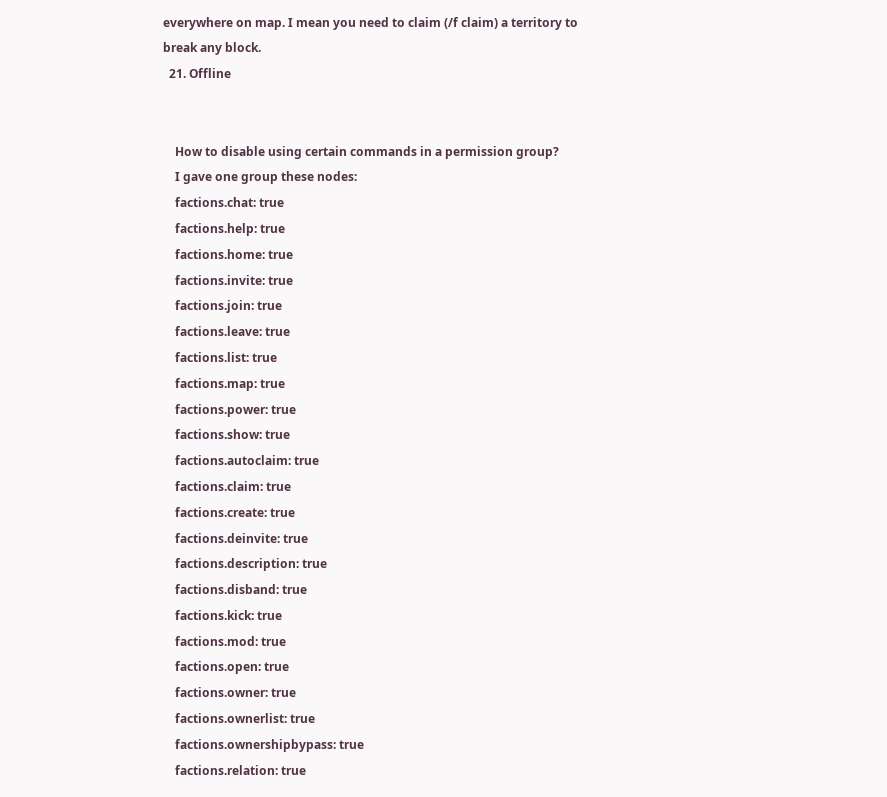everywhere on map. I mean you need to claim (/f claim) a territory to break any block.
  21. Offline


    How to disable using certain commands in a permission group?
    I gave one group these nodes:
    factions.chat: true
    factions.help: true
    factions.home: true
    factions.invite: true
    factions.join: true
    factions.leave: true
    factions.list: true
    factions.map: true
    factions.power: true
    factions.show: true
    factions.autoclaim: true
    factions.claim: true
    factions.create: true
    factions.deinvite: true
    factions.description: true
    factions.disband: true
    factions.kick: true
    factions.mod: true
    factions.open: true
    factions.owner: true
    factions.ownerlist: true
    factions.ownershipbypass: true
    factions.relation: true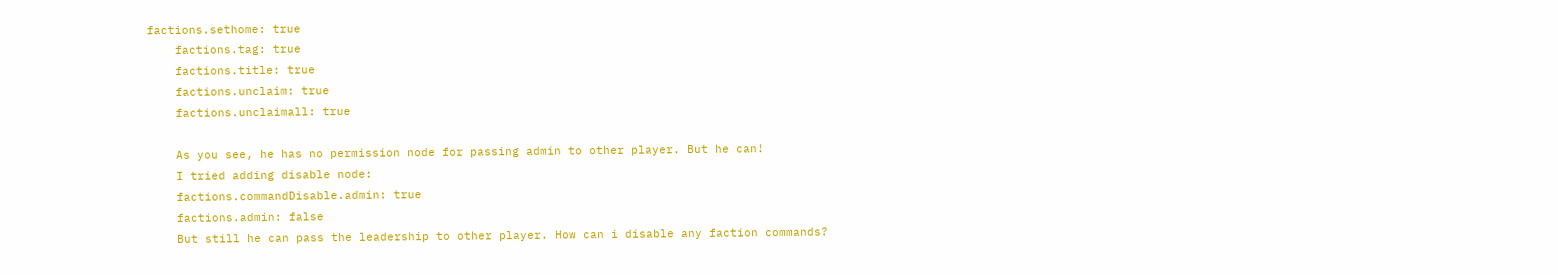factions.sethome: true
    factions.tag: true
    factions.title: true
    factions.unclaim: true
    factions.unclaimall: true

    As you see, he has no permission node for passing admin to other player. But he can!
    I tried adding disable node:
    factions.commandDisable.admin: true
    factions.admin: false
    But still he can pass the leadership to other player. How can i disable any faction commands?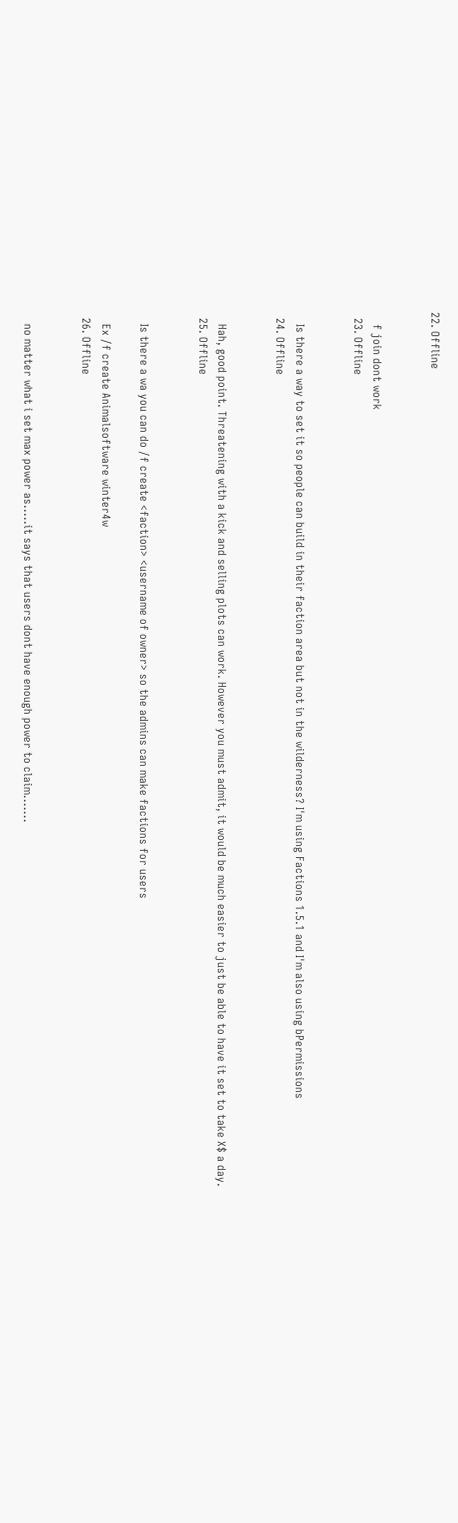22. Offline


    f join dont work
  23. Offline


    Is there a way to set it so people can build in their faction area but not in the wilderness? I'm using Factions 1.5.1 and I'm also using bPermissions
  24. Offline


    Hah, good point. Threatening with a kick and selling plots can work. However you must admit, it would be much easier to just be able to have it set to take X$ a day.
  25. Offline


    Is there a wa you can do /f create <faction> <username of owner> so the admins can make factions for users

    Ex /f create Animalsoftware winter4w
  26. Offline


    no matter what i set max power as.....it says that users dont have enough power to claim.......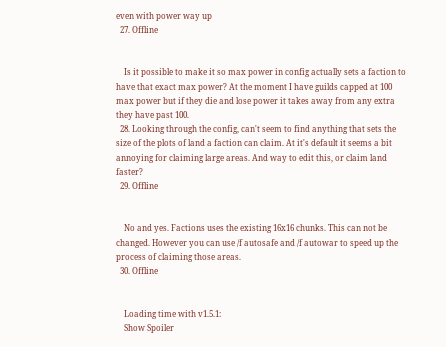even with power way up
  27. Offline


    Is it possible to make it so max power in config actually sets a faction to have that exact max power? At the moment I have guilds capped at 100 max power but if they die and lose power it takes away from any extra they have past 100.
  28. Looking through the config, can't seem to find anything that sets the size of the plots of land a faction can claim. At it's default it seems a bit annoying for claiming large areas. And way to edit this, or claim land faster?
  29. Offline


    No and yes. Factions uses the existing 16x16 chunks. This can not be changed. However you can use /f autosafe and /f autowar to speed up the process of claiming those areas.
  30. Offline


    Loading time with v1.5.1:
    Show Spoiler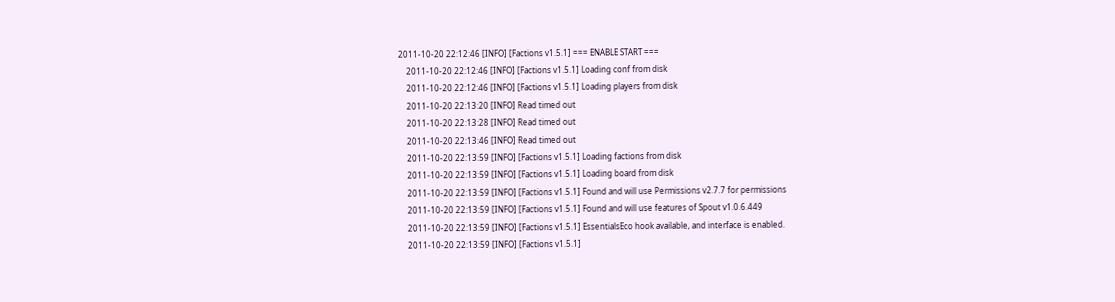2011-10-20 22:12:46 [INFO] [Factions v1.5.1] === ENABLE START ===
    2011-10-20 22:12:46 [INFO] [Factions v1.5.1] Loading conf from disk
    2011-10-20 22:12:46 [INFO] [Factions v1.5.1] Loading players from disk
    2011-10-20 22:13:20 [INFO] Read timed out
    2011-10-20 22:13:28 [INFO] Read timed out
    2011-10-20 22:13:46 [INFO] Read timed out
    2011-10-20 22:13:59 [INFO] [Factions v1.5.1] Loading factions from disk
    2011-10-20 22:13:59 [INFO] [Factions v1.5.1] Loading board from disk
    2011-10-20 22:13:59 [INFO] [Factions v1.5.1] Found and will use Permissions v2.7.7 for permissions
    2011-10-20 22:13:59 [INFO] [Factions v1.5.1] Found and will use features of Spout v1.0.6.449
    2011-10-20 22:13:59 [INFO] [Factions v1.5.1] EssentialsEco hook available, and interface is enabled.
    2011-10-20 22:13:59 [INFO] [Factions v1.5.1]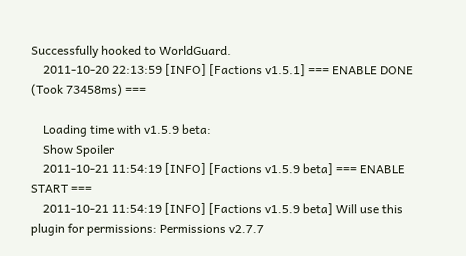Successfully hooked to WorldGuard.
    2011-10-20 22:13:59 [INFO] [Factions v1.5.1] === ENABLE DONE (Took 73458ms) ===

    Loading time with v1.5.9 beta:
    Show Spoiler
    2011-10-21 11:54:19 [INFO] [Factions v1.5.9 beta] === ENABLE START ===
    2011-10-21 11:54:19 [INFO] [Factions v1.5.9 beta] Will use this plugin for permissions: Permissions v2.7.7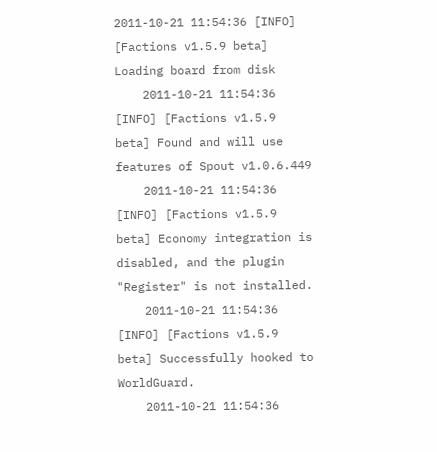2011-10-21 11:54:36 [INFO] [Factions v1.5.9 beta] Loading board from disk
    2011-10-21 11:54:36 [INFO] [Factions v1.5.9 beta] Found and will use features of Spout v1.0.6.449
    2011-10-21 11:54:36 [INFO] [Factions v1.5.9 beta] Economy integration is disabled, and the plugin "Register" is not installed.
    2011-10-21 11:54:36 [INFO] [Factions v1.5.9 beta] Successfully hooked to WorldGuard.
    2011-10-21 11:54:36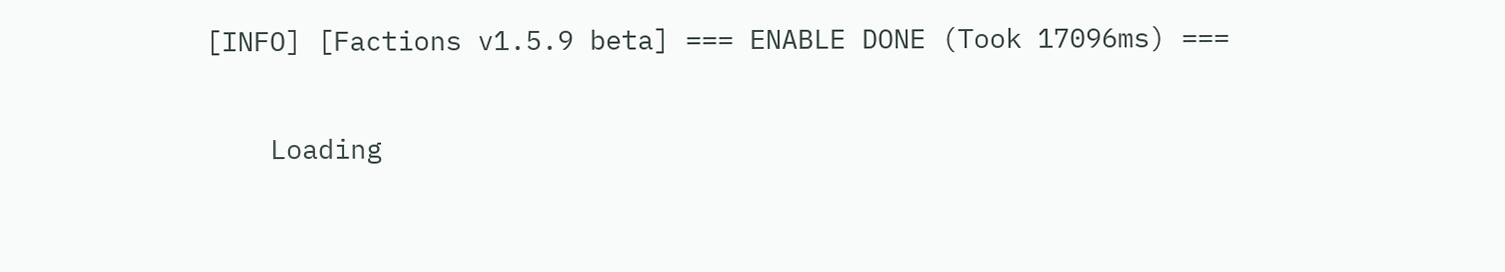[INFO] [Factions v1.5.9 beta] === ENABLE DONE (Took 17096ms) ===

    Loading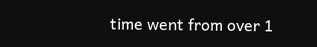time went from over 1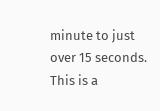minute to just over 15 seconds. This is a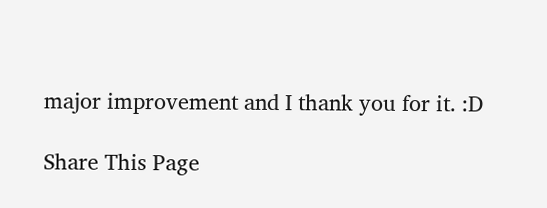major improvement and I thank you for it. :D

Share This Page